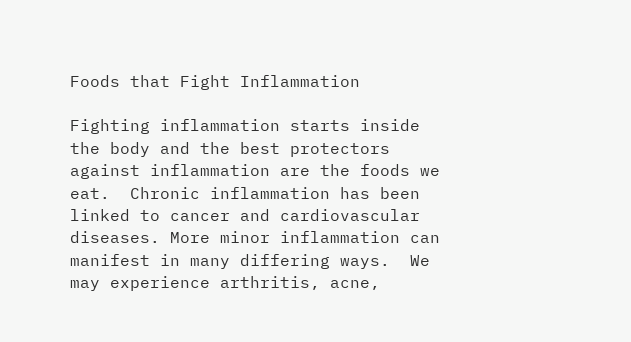Foods that Fight Inflammation

Fighting inflammation starts inside the body and the best protectors against inflammation are the foods we eat.  Chronic inflammation has been linked to cancer and cardiovascular diseases. More minor inflammation can manifest in many differing ways.  We may experience arthritis, acne,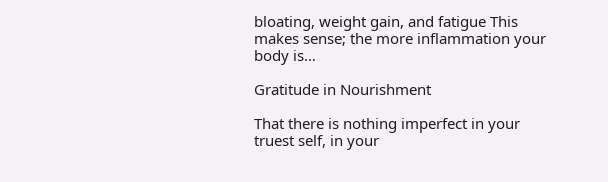bloating, weight gain, and fatigue This makes sense; the more inflammation your body is…

Gratitude in Nourishment

That there is nothing imperfect in your truest self, in your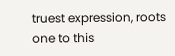truest expression, roots one to this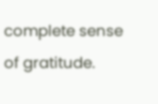complete sense of gratitude.